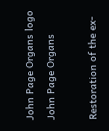John Page Organs logo  John Page Organs

Restoration of the ex-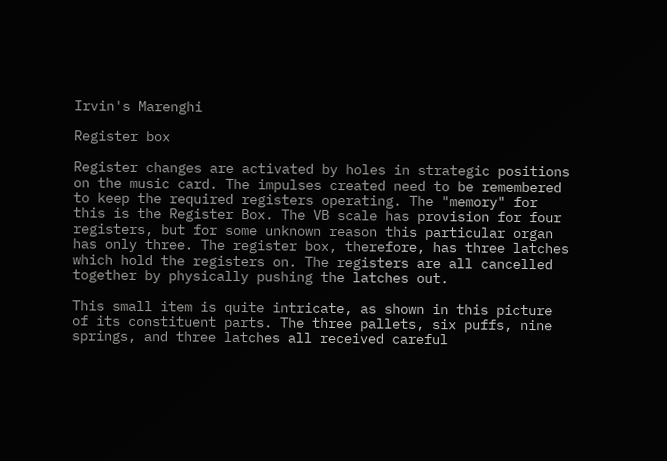Irvin's Marenghi

Register box

Register changes are activated by holes in strategic positions on the music card. The impulses created need to be remembered to keep the required registers operating. The "memory" for this is the Register Box. The VB scale has provision for four registers, but for some unknown reason this particular organ has only three. The register box, therefore, has three latches which hold the registers on. The registers are all cancelled together by physically pushing the latches out.

This small item is quite intricate, as shown in this picture of its constituent parts. The three pallets, six puffs, nine springs, and three latches all received careful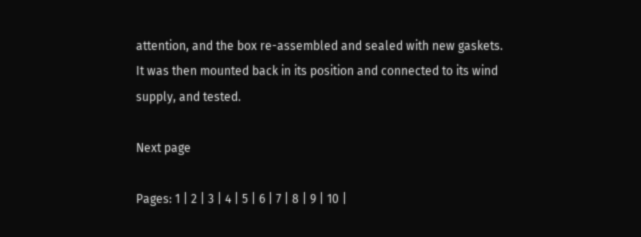attention, and the box re-assembled and sealed with new gaskets. It was then mounted back in its position and connected to its wind supply, and tested.

Next page

Pages: 1 | 2 | 3 | 4 | 5 | 6 | 7 | 8 | 9 | 10 |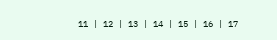11 | 12 | 13 | 14 | 15 | 16 | 17